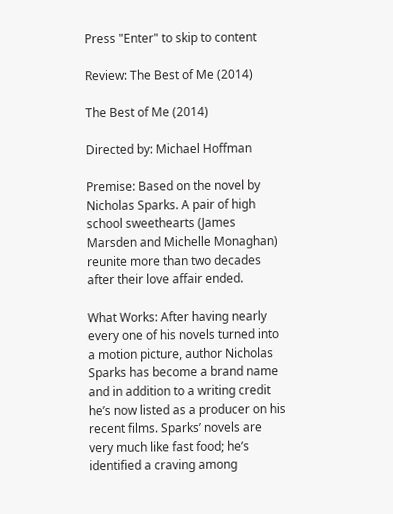Press "Enter" to skip to content

Review: The Best of Me (2014)

The Best of Me (2014)

Directed by: Michael Hoffman

Premise: Based on the novel by Nicholas Sparks. A pair of high school sweethearts (James Marsden and Michelle Monaghan) reunite more than two decades after their love affair ended.

What Works: After having nearly every one of his novels turned into a motion picture, author Nicholas Sparks has become a brand name and in addition to a writing credit he’s now listed as a producer on his recent films. Sparks’ novels are very much like fast food; he’s identified a craving among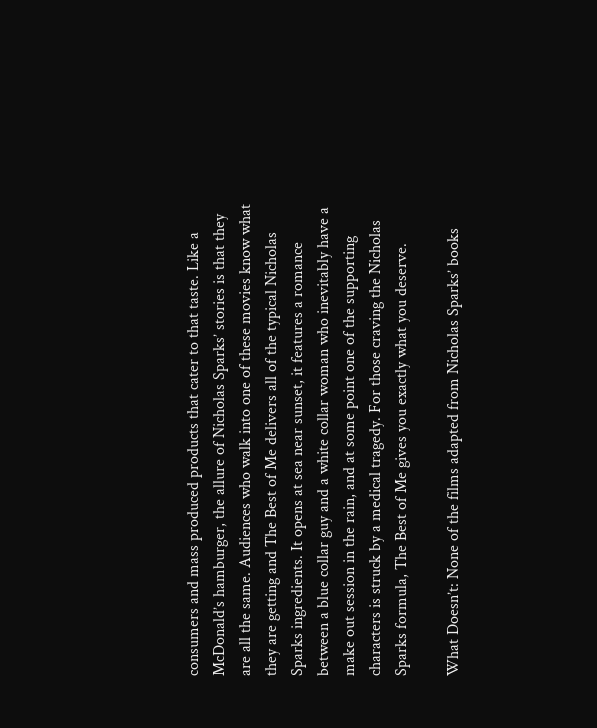consumers and mass produced products that cater to that taste. Like a McDonald’s hamburger, the allure of Nicholas Sparks’ stories is that they are all the same. Audiences who walk into one of these movies know what they are getting and The Best of Me delivers all of the typical Nicholas Sparks ingredients. It opens at sea near sunset, it features a romance between a blue collar guy and a white collar woman who inevitably have a make out session in the rain, and at some point one of the supporting characters is struck by a medical tragedy. For those craving the Nicholas Sparks formula, The Best of Me gives you exactly what you deserve.

What Doesn’t: None of the films adapted from Nicholas Sparks’ books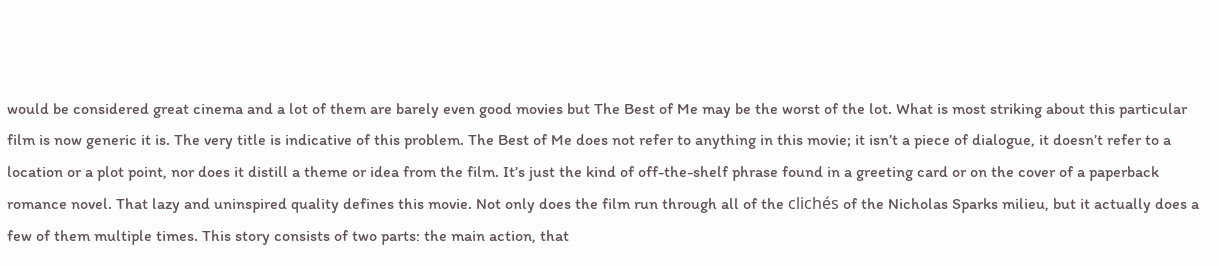would be considered great cinema and a lot of them are barely even good movies but The Best of Me may be the worst of the lot. What is most striking about this particular film is now generic it is. The very title is indicative of this problem. The Best of Me does not refer to anything in this movie; it isn’t a piece of dialogue, it doesn’t refer to a location or a plot point, nor does it distill a theme or idea from the film. It’s just the kind of off-the-shelf phrase found in a greeting card or on the cover of a paperback romance novel. That lazy and uninspired quality defines this movie. Not only does the film run through all of the clichés of the Nicholas Sparks milieu, but it actually does a few of them multiple times. This story consists of two parts: the main action, that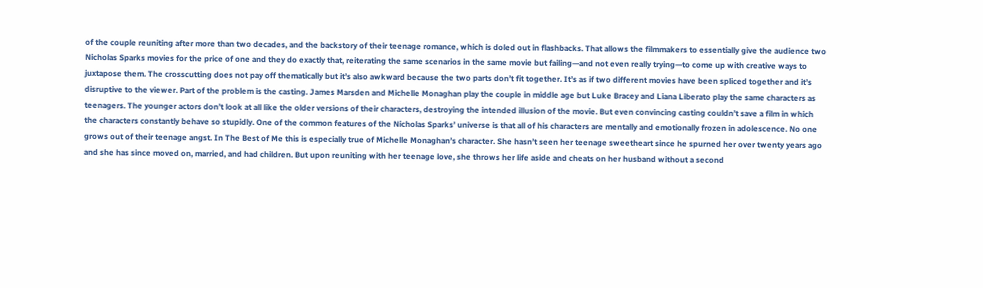of the couple reuniting after more than two decades, and the backstory of their teenage romance, which is doled out in flashbacks. That allows the filmmakers to essentially give the audience two Nicholas Sparks movies for the price of one and they do exactly that, reiterating the same scenarios in the same movie but failing—and not even really trying—to come up with creative ways to juxtapose them. The crosscutting does not pay off thematically but it’s also awkward because the two parts don’t fit together. It’s as if two different movies have been spliced together and it’s disruptive to the viewer. Part of the problem is the casting. James Marsden and Michelle Monaghan play the couple in middle age but Luke Bracey and Liana Liberato play the same characters as teenagers. The younger actors don’t look at all like the older versions of their characters, destroying the intended illusion of the movie. But even convincing casting couldn’t save a film in which the characters constantly behave so stupidly. One of the common features of the Nicholas Sparks’ universe is that all of his characters are mentally and emotionally frozen in adolescence. No one grows out of their teenage angst. In The Best of Me this is especially true of Michelle Monaghan’s character. She hasn’t seen her teenage sweetheart since he spurned her over twenty years ago and she has since moved on, married, and had children. But upon reuniting with her teenage love, she throws her life aside and cheats on her husband without a second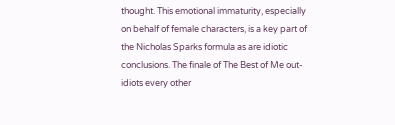thought. This emotional immaturity, especially on behalf of female characters, is a key part of the Nicholas Sparks formula as are idiotic conclusions. The finale of The Best of Me out-idiots every other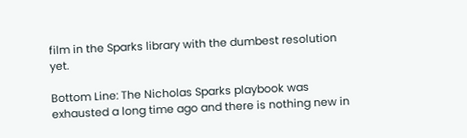film in the Sparks library with the dumbest resolution yet.

Bottom Line: The Nicholas Sparks playbook was exhausted a long time ago and there is nothing new in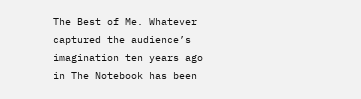The Best of Me. Whatever captured the audience’s imagination ten years ago in The Notebook has been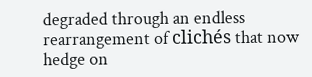degraded through an endless rearrangement of clichés that now hedge on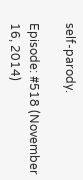self-parody.

Episode: #518 (November 16, 2014)